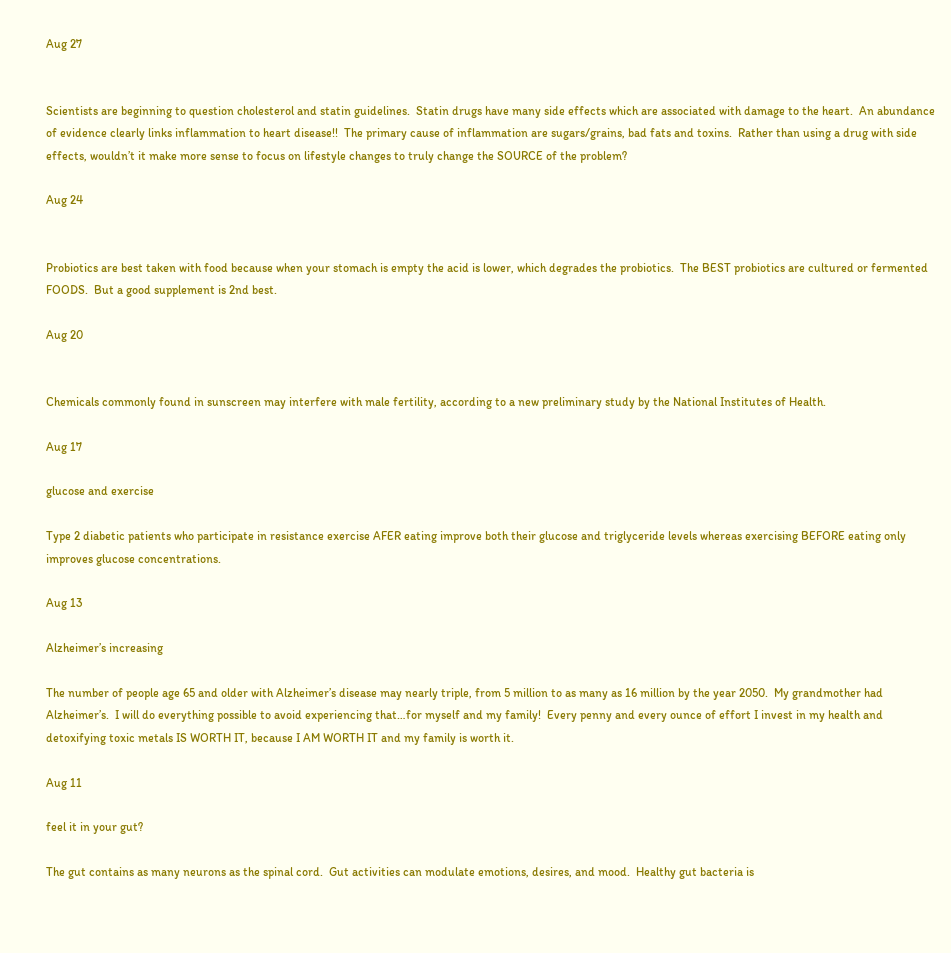Aug 27


Scientists are beginning to question cholesterol and statin guidelines.  Statin drugs have many side effects which are associated with damage to the heart.  An abundance of evidence clearly links inflammation to heart disease!!  The primary cause of inflammation are sugars/grains, bad fats and toxins.  Rather than using a drug with side effects, wouldn’t it make more sense to focus on lifestyle changes to truly change the SOURCE of the problem?

Aug 24


Probiotics are best taken with food because when your stomach is empty the acid is lower, which degrades the probiotics.  The BEST probiotics are cultured or fermented FOODS.  But a good supplement is 2nd best.

Aug 20


Chemicals commonly found in sunscreen may interfere with male fertility, according to a new preliminary study by the National Institutes of Health.

Aug 17

glucose and exercise

Type 2 diabetic patients who participate in resistance exercise AFER eating improve both their glucose and triglyceride levels whereas exercising BEFORE eating only improves glucose concentrations.

Aug 13

Alzheimer’s increasing

The number of people age 65 and older with Alzheimer’s disease may nearly triple, from 5 million to as many as 16 million by the year 2050.  My grandmother had Alzheimer’s.  I will do everything possible to avoid experiencing that…for myself and my family!  Every penny and every ounce of effort I invest in my health and detoxifying toxic metals IS WORTH IT, because I AM WORTH IT and my family is worth it.

Aug 11

feel it in your gut?

The gut contains as many neurons as the spinal cord.  Gut activities can modulate emotions, desires, and mood.  Healthy gut bacteria is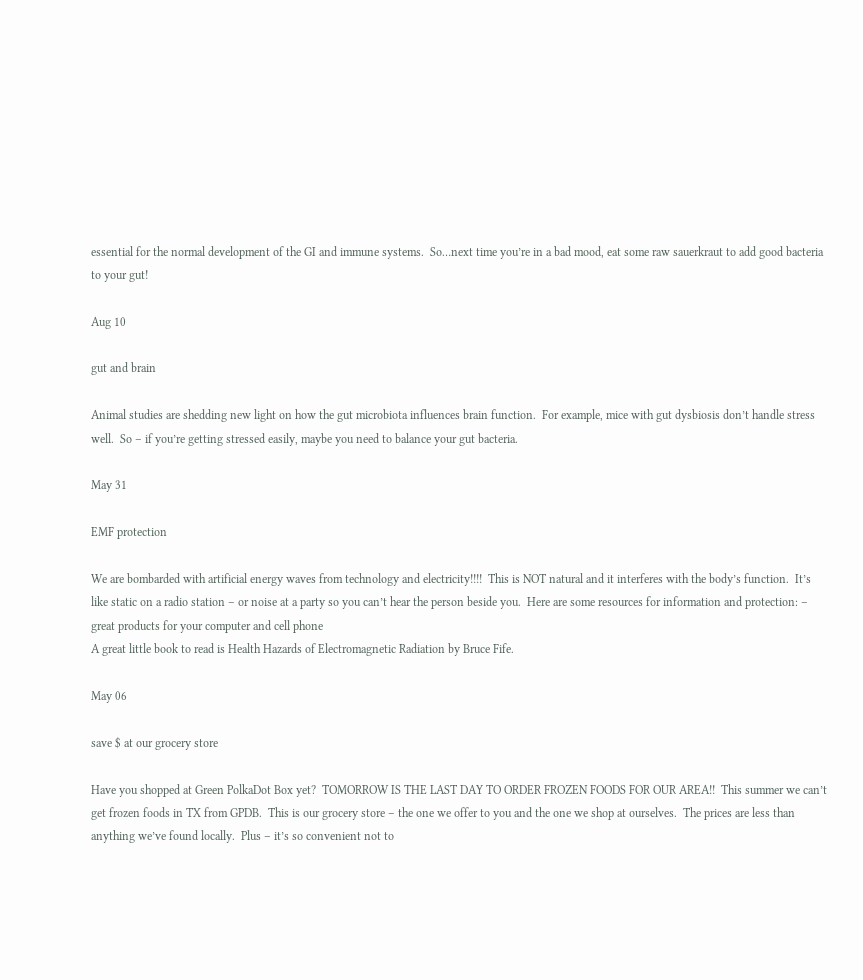essential for the normal development of the GI and immune systems.  So…next time you’re in a bad mood, eat some raw sauerkraut to add good bacteria to your gut!

Aug 10

gut and brain

Animal studies are shedding new light on how the gut microbiota influences brain function.  For example, mice with gut dysbiosis don’t handle stress well.  So – if you’re getting stressed easily, maybe you need to balance your gut bacteria.

May 31

EMF protection

We are bombarded with artificial energy waves from technology and electricity!!!!  This is NOT natural and it interferes with the body’s function.  It’s like static on a radio station – or noise at a party so you can’t hear the person beside you.  Here are some resources for information and protection: – great products for your computer and cell phone
A great little book to read is Health Hazards of Electromagnetic Radiation by Bruce Fife.

May 06

save $ at our grocery store

Have you shopped at Green PolkaDot Box yet?  TOMORROW IS THE LAST DAY TO ORDER FROZEN FOODS FOR OUR AREA!!  This summer we can’t get frozen foods in TX from GPDB.  This is our grocery store – the one we offer to you and the one we shop at ourselves.  The prices are less than anything we’ve found locally.  Plus – it’s so convenient not to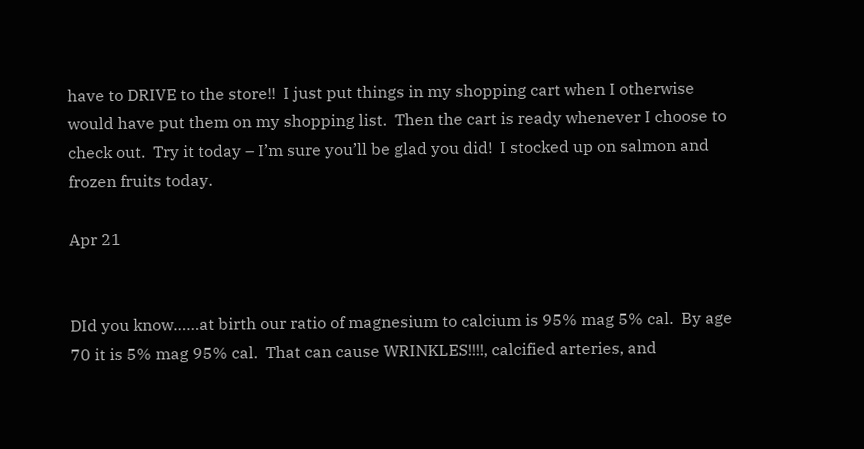have to DRIVE to the store!!  I just put things in my shopping cart when I otherwise would have put them on my shopping list.  Then the cart is ready whenever I choose to check out.  Try it today – I’m sure you’ll be glad you did!  I stocked up on salmon and frozen fruits today.

Apr 21


DId you know……at birth our ratio of magnesium to calcium is 95% mag 5% cal.  By age 70 it is 5% mag 95% cal.  That can cause WRINKLES!!!!, calcified arteries, and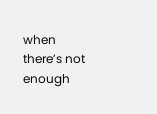when there’s not enough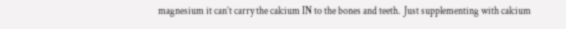magnesium it can’t carry the calcium IN to the bones and teeth.  Just supplementing with calcium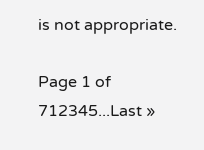is not appropriate.

Page 1 of 712345...Last »